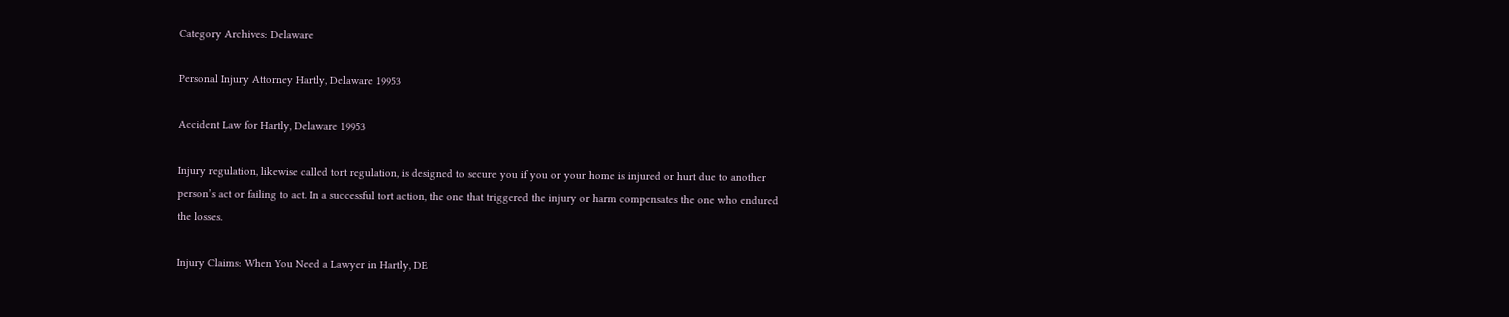Category Archives: Delaware

Personal Injury Attorney Hartly, Delaware 19953

Accident Law for Hartly, Delaware 19953

Injury regulation, likewise called tort regulation, is designed to secure you if you or your home is injured or hurt due to another person’s act or failing to act. In a successful tort action, the one that triggered the injury or harm compensates the one who endured the losses.

Injury Claims: When You Need a Lawyer in Hartly, DE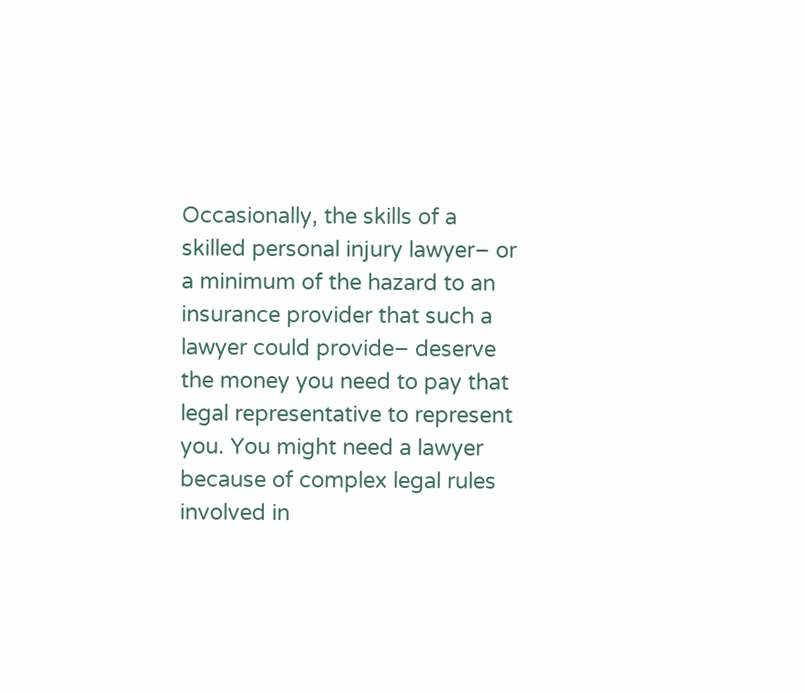Occasionally, the skills of a skilled personal injury lawyer– or a minimum of the hazard to an insurance provider that such a lawyer could provide– deserve the money you need to pay that legal representative to represent you. You might need a lawyer because of complex legal rules involved in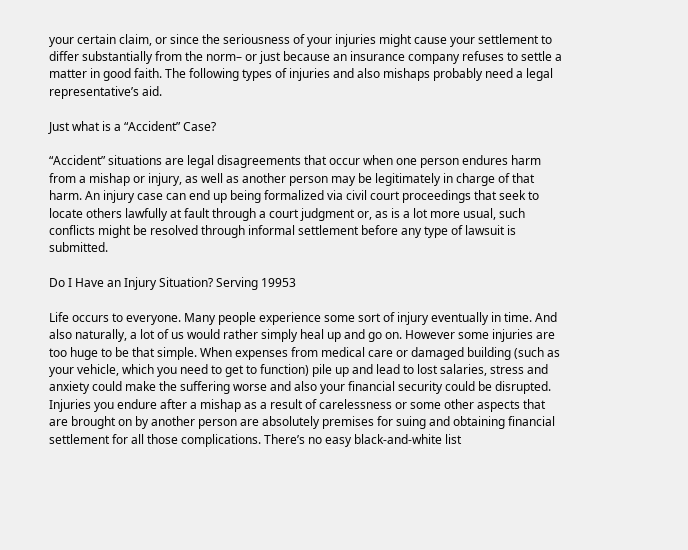your certain claim, or since the seriousness of your injuries might cause your settlement to differ substantially from the norm– or just because an insurance company refuses to settle a matter in good faith. The following types of injuries and also mishaps probably need a legal representative’s aid.

Just what is a “Accident” Case?

“Accident” situations are legal disagreements that occur when one person endures harm from a mishap or injury, as well as another person may be legitimately in charge of that harm. An injury case can end up being formalized via civil court proceedings that seek to locate others lawfully at fault through a court judgment or, as is a lot more usual, such conflicts might be resolved through informal settlement before any type of lawsuit is submitted.

Do I Have an Injury Situation? Serving 19953

Life occurs to everyone. Many people experience some sort of injury eventually in time. And also naturally, a lot of us would rather simply heal up and go on. However some injuries are too huge to be that simple. When expenses from medical care or damaged building (such as your vehicle, which you need to get to function) pile up and lead to lost salaries, stress and anxiety could make the suffering worse and also your financial security could be disrupted. Injuries you endure after a mishap as a result of carelessness or some other aspects that are brought on by another person are absolutely premises for suing and obtaining financial settlement for all those complications. There’s no easy black-and-white list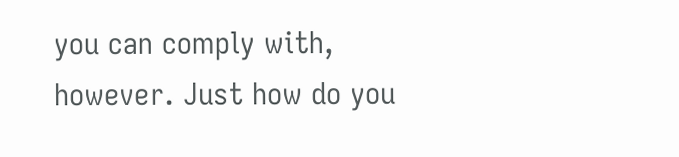you can comply with, however. Just how do you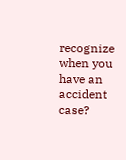recognize when you have an accident case?